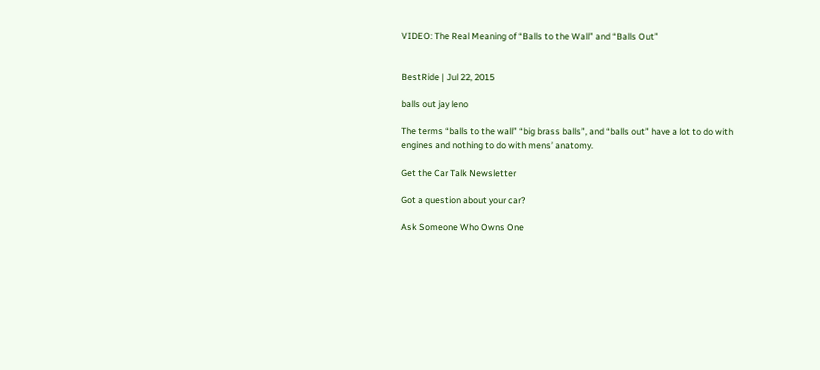VIDEO: The Real Meaning of “Balls to the Wall” and “Balls Out”


BestRide | Jul 22, 2015

balls out jay leno

The terms “balls to the wall” “big brass balls”, and “balls out” have a lot to do with engines and nothing to do with mens’ anatomy.

Get the Car Talk Newsletter

Got a question about your car?

Ask Someone Who Owns One